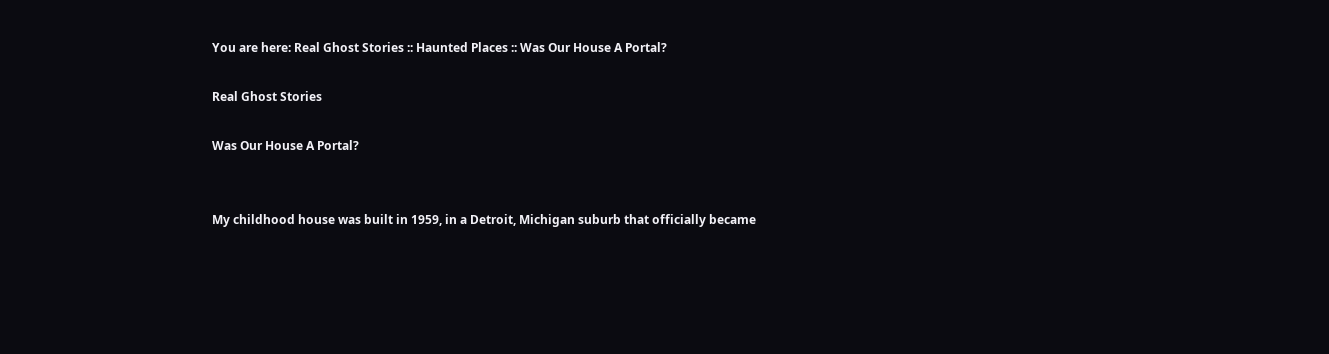You are here: Real Ghost Stories :: Haunted Places :: Was Our House A Portal?

Real Ghost Stories

Was Our House A Portal?


My childhood house was built in 1959, in a Detroit, Michigan suburb that officially became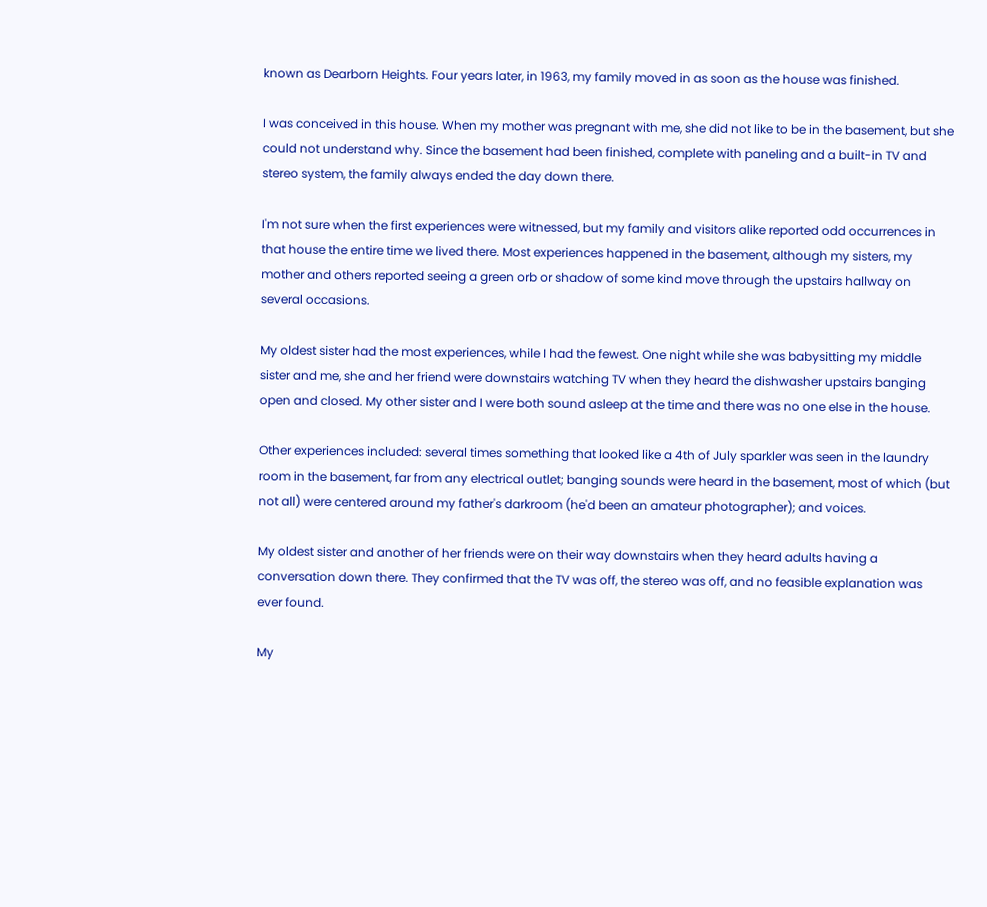known as Dearborn Heights. Four years later, in 1963, my family moved in as soon as the house was finished.

I was conceived in this house. When my mother was pregnant with me, she did not like to be in the basement, but she could not understand why. Since the basement had been finished, complete with paneling and a built-in TV and stereo system, the family always ended the day down there.

I'm not sure when the first experiences were witnessed, but my family and visitors alike reported odd occurrences in that house the entire time we lived there. Most experiences happened in the basement, although my sisters, my mother and others reported seeing a green orb or shadow of some kind move through the upstairs hallway on several occasions.

My oldest sister had the most experiences, while I had the fewest. One night while she was babysitting my middle sister and me, she and her friend were downstairs watching TV when they heard the dishwasher upstairs banging open and closed. My other sister and I were both sound asleep at the time and there was no one else in the house.

Other experiences included: several times something that looked like a 4th of July sparkler was seen in the laundry room in the basement, far from any electrical outlet; banging sounds were heard in the basement, most of which (but not all) were centered around my father's darkroom (he'd been an amateur photographer); and voices.

My oldest sister and another of her friends were on their way downstairs when they heard adults having a conversation down there. They confirmed that the TV was off, the stereo was off, and no feasible explanation was ever found.

My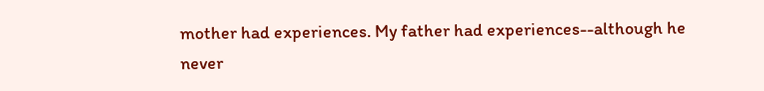mother had experiences. My father had experiences--although he never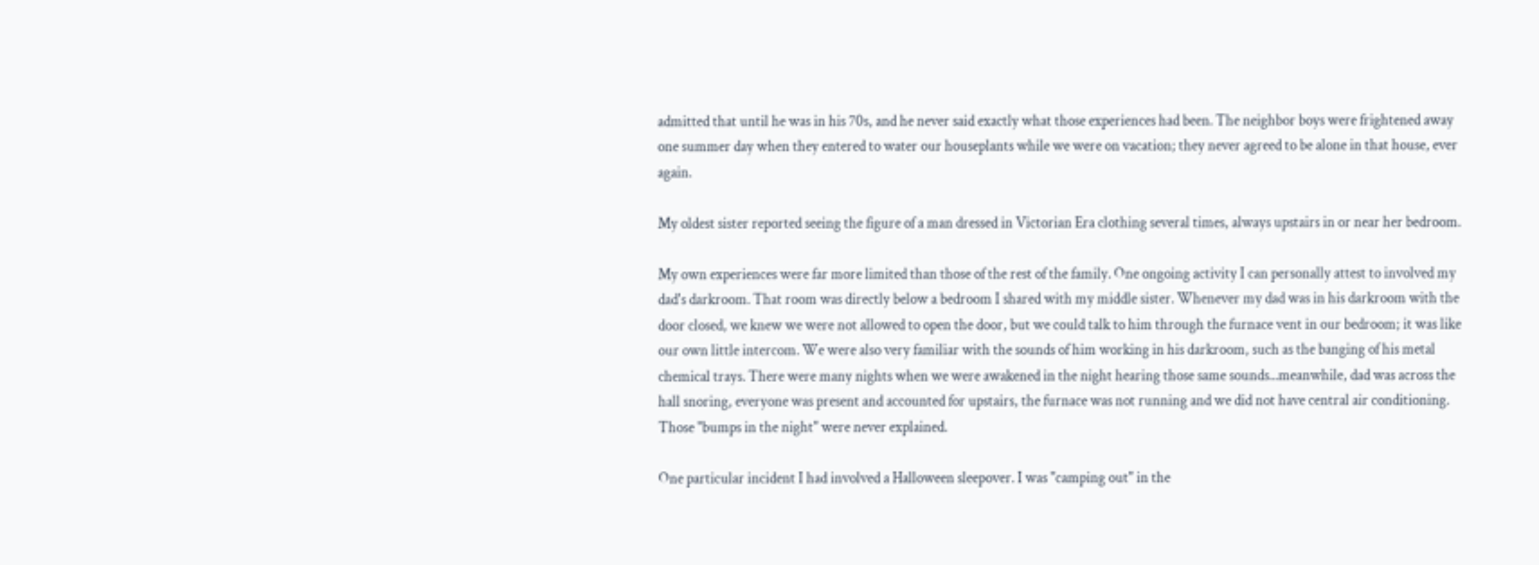admitted that until he was in his 70s, and he never said exactly what those experiences had been. The neighbor boys were frightened away one summer day when they entered to water our houseplants while we were on vacation; they never agreed to be alone in that house, ever again.

My oldest sister reported seeing the figure of a man dressed in Victorian Era clothing several times, always upstairs in or near her bedroom.

My own experiences were far more limited than those of the rest of the family. One ongoing activity I can personally attest to involved my dad's darkroom. That room was directly below a bedroom I shared with my middle sister. Whenever my dad was in his darkroom with the door closed, we knew we were not allowed to open the door, but we could talk to him through the furnace vent in our bedroom; it was like our own little intercom. We were also very familiar with the sounds of him working in his darkroom, such as the banging of his metal chemical trays. There were many nights when we were awakened in the night hearing those same sounds...meanwhile, dad was across the hall snoring, everyone was present and accounted for upstairs, the furnace was not running and we did not have central air conditioning. Those "bumps in the night" were never explained.

One particular incident I had involved a Halloween sleepover. I was "camping out" in the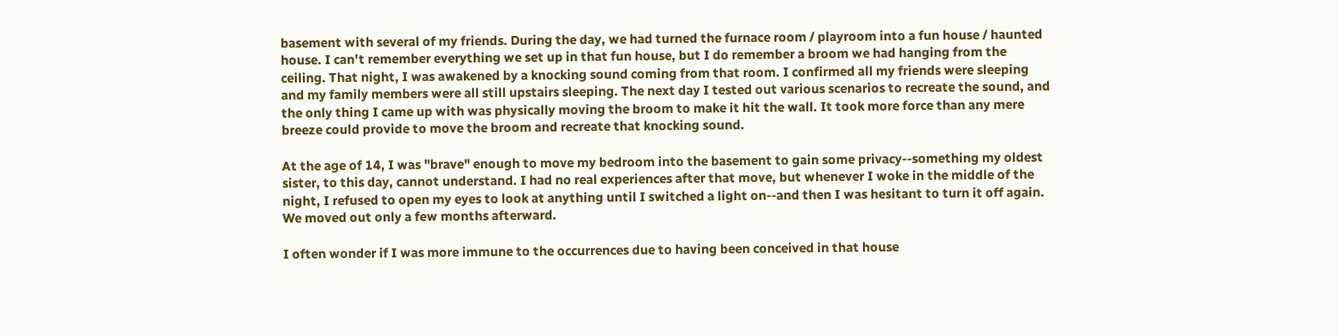basement with several of my friends. During the day, we had turned the furnace room / playroom into a fun house / haunted house. I can't remember everything we set up in that fun house, but I do remember a broom we had hanging from the ceiling. That night, I was awakened by a knocking sound coming from that room. I confirmed all my friends were sleeping and my family members were all still upstairs sleeping. The next day I tested out various scenarios to recreate the sound, and the only thing I came up with was physically moving the broom to make it hit the wall. It took more force than any mere breeze could provide to move the broom and recreate that knocking sound.

At the age of 14, I was "brave" enough to move my bedroom into the basement to gain some privacy--something my oldest sister, to this day, cannot understand. I had no real experiences after that move, but whenever I woke in the middle of the night, I refused to open my eyes to look at anything until I switched a light on--and then I was hesitant to turn it off again. We moved out only a few months afterward.

I often wonder if I was more immune to the occurrences due to having been conceived in that house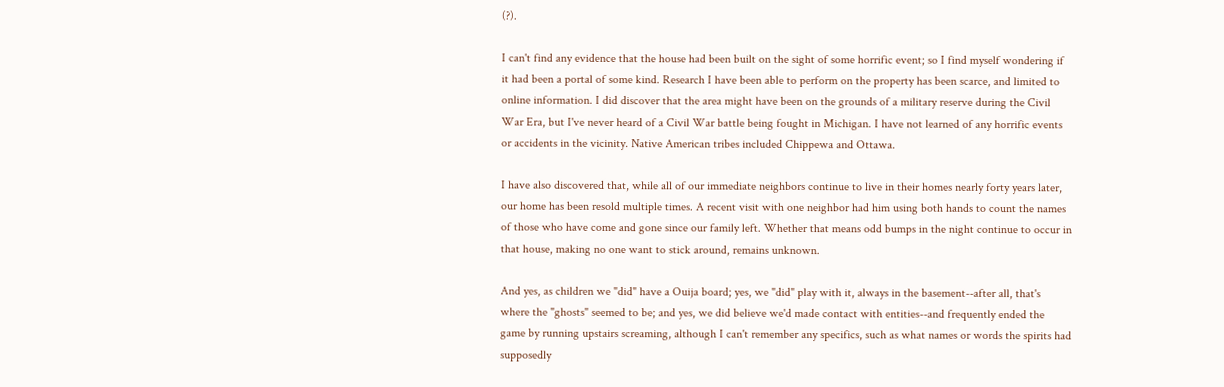(?).

I can't find any evidence that the house had been built on the sight of some horrific event; so I find myself wondering if it had been a portal of some kind. Research I have been able to perform on the property has been scarce, and limited to online information. I did discover that the area might have been on the grounds of a military reserve during the Civil War Era, but I've never heard of a Civil War battle being fought in Michigan. I have not learned of any horrific events or accidents in the vicinity. Native American tribes included Chippewa and Ottawa.

I have also discovered that, while all of our immediate neighbors continue to live in their homes nearly forty years later, our home has been resold multiple times. A recent visit with one neighbor had him using both hands to count the names of those who have come and gone since our family left. Whether that means odd bumps in the night continue to occur in that house, making no one want to stick around, remains unknown.

And yes, as children we "did" have a Ouija board; yes, we "did" play with it, always in the basement--after all, that's where the "ghosts" seemed to be; and yes, we did believe we'd made contact with entities--and frequently ended the game by running upstairs screaming, although I can't remember any specifics, such as what names or words the spirits had supposedly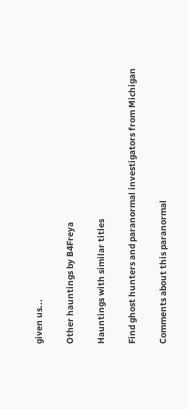given us...

Other hauntings by B4Freya

Hauntings with similar titles

Find ghost hunters and paranormal investigators from Michigan

Comments about this paranormal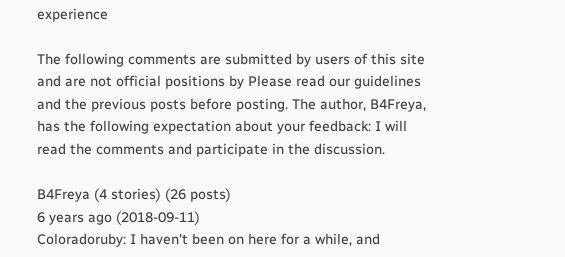experience

The following comments are submitted by users of this site and are not official positions by Please read our guidelines and the previous posts before posting. The author, B4Freya, has the following expectation about your feedback: I will read the comments and participate in the discussion.

B4Freya (4 stories) (26 posts)
6 years ago (2018-09-11)
Coloradoruby: I haven't been on here for a while, and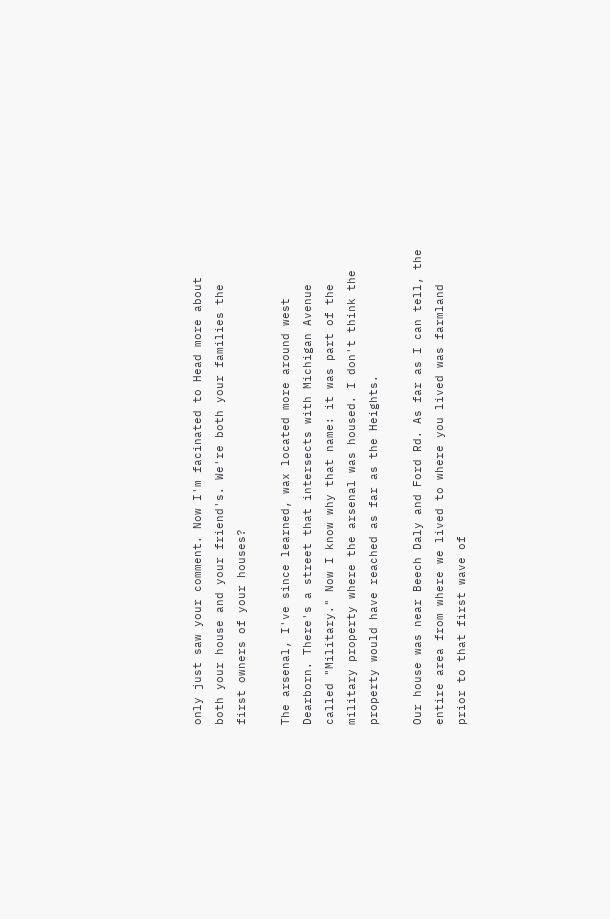only just saw your comment. Now I'm facinated to Head more about both your house and your friend's. We're both your families the first owners of your houses?

The arsenal, I've since learned, wax located more around west Dearborn. There's a street that intersects with Michigan Avenue called "Military." Now I know why that name: it was part of the military property where the arsenal was housed. I don't think the property would have reached as far as the Heights.

Our house was near Beech Daly and Ford Rd. As far as I can tell, the entire area from where we lived to where you lived was farmland prior to that first wave of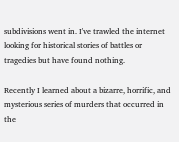subdivisions went in. I've trawled the internet looking for historical stories of battles or tragedies but have found nothing.

Recently I learned about a bizarre, horrific, and mysterious series of murders that occurred in the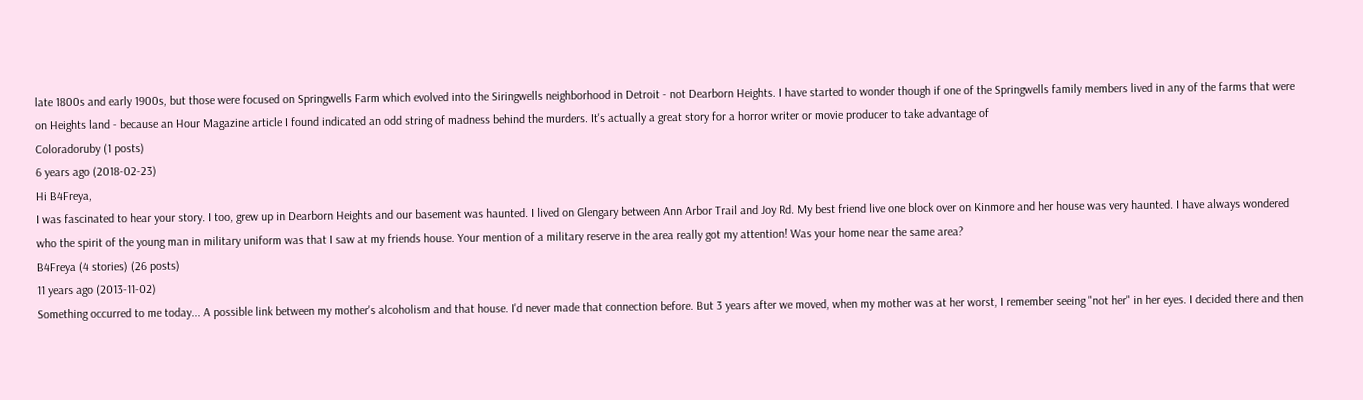late 1800s and early 1900s, but those were focused on Springwells Farm which evolved into the Siringwells neighborhood in Detroit - not Dearborn Heights. I have started to wonder though if one of the Springwells family members lived in any of the farms that were on Heights land - because an Hour Magazine article I found indicated an odd string of madness behind the murders. It's actually a great story for a horror writer or movie producer to take advantage of
Coloradoruby (1 posts)
6 years ago (2018-02-23)
Hi B4Freya,
I was fascinated to hear your story. I too, grew up in Dearborn Heights and our basement was haunted. I lived on Glengary between Ann Arbor Trail and Joy Rd. My best friend live one block over on Kinmore and her house was very haunted. I have always wondered who the spirit of the young man in military uniform was that I saw at my friends house. Your mention of a military reserve in the area really got my attention! Was your home near the same area?
B4Freya (4 stories) (26 posts)
11 years ago (2013-11-02)
Something occurred to me today... A possible link between my mother's alcoholism and that house. I'd never made that connection before. But 3 years after we moved, when my mother was at her worst, I remember seeing "not her" in her eyes. I decided there and then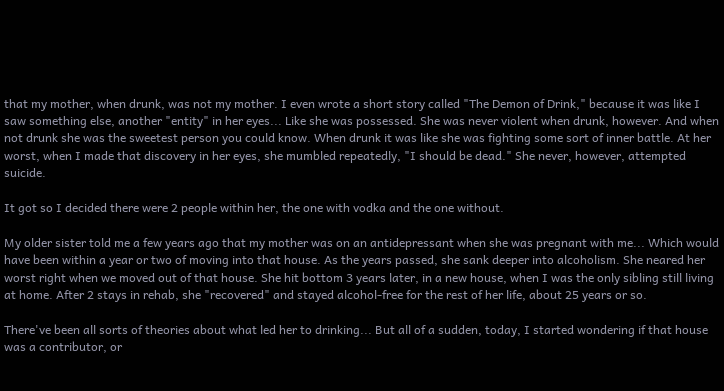that my mother, when drunk, was not my mother. I even wrote a short story called "The Demon of Drink," because it was like I saw something else, another "entity" in her eyes... Like she was possessed. She was never violent when drunk, however. And when not drunk she was the sweetest person you could know. When drunk it was like she was fighting some sort of inner battle. At her worst, when I made that discovery in her eyes, she mumbled repeatedly, "I should be dead." She never, however, attempted suicide.

It got so I decided there were 2 people within her, the one with vodka and the one without.

My older sister told me a few years ago that my mother was on an antidepressant when she was pregnant with me... Which would have been within a year or two of moving into that house. As the years passed, she sank deeper into alcoholism. She neared her worst right when we moved out of that house. She hit bottom 3 years later, in a new house, when I was the only sibling still living at home. After 2 stays in rehab, she "recovered" and stayed alcohol-free for the rest of her life, about 25 years or so.

There've been all sorts of theories about what led her to drinking... But all of a sudden, today, I started wondering if that house was a contributor, or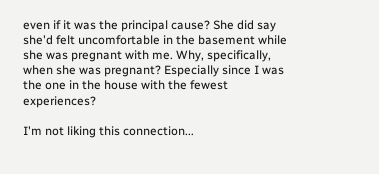even if it was the principal cause? She did say she'd felt uncomfortable in the basement while she was pregnant with me. Why, specifically, when she was pregnant? Especially since I was the one in the house with the fewest experiences?

I'm not liking this connection...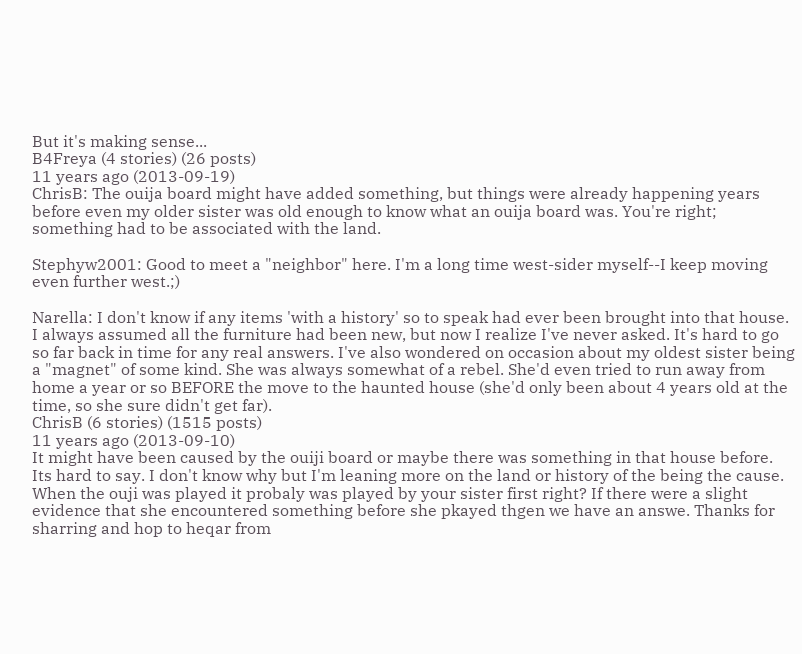But it's making sense...
B4Freya (4 stories) (26 posts)
11 years ago (2013-09-19)
ChrisB: The ouija board might have added something, but things were already happening years before even my older sister was old enough to know what an ouija board was. You're right; something had to be associated with the land.

Stephyw2001: Good to meet a "neighbor" here. I'm a long time west-sider myself--I keep moving even further west.;)

Narella: I don't know if any items 'with a history' so to speak had ever been brought into that house. I always assumed all the furniture had been new, but now I realize I've never asked. It's hard to go so far back in time for any real answers. I've also wondered on occasion about my oldest sister being a "magnet" of some kind. She was always somewhat of a rebel. She'd even tried to run away from home a year or so BEFORE the move to the haunted house (she'd only been about 4 years old at the time, so she sure didn't get far).
ChrisB (6 stories) (1515 posts)
11 years ago (2013-09-10)
It might have been caused by the ouiji board or maybe there was something in that house before. Its hard to say. I don't know why but I'm leaning more on the land or history of the being the cause. When the ouji was played it probaly was played by your sister first right? If there were a slight evidence that she encountered something before she pkayed thgen we have an answe. Thanks for sharring and hop to heqar from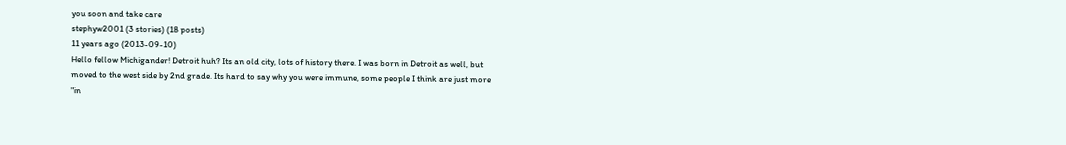you soon and take care
stephyw2001 (3 stories) (18 posts)
11 years ago (2013-09-10)
Hello fellow Michigander! Detroit huh? Its an old city, lots of history there. I was born in Detroit as well, but moved to the west side by 2nd grade. Its hard to say why you were immune, some people I think are just more "in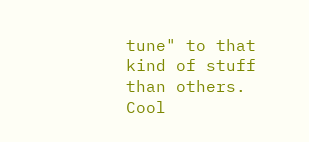tune" to that kind of stuff than others. Cool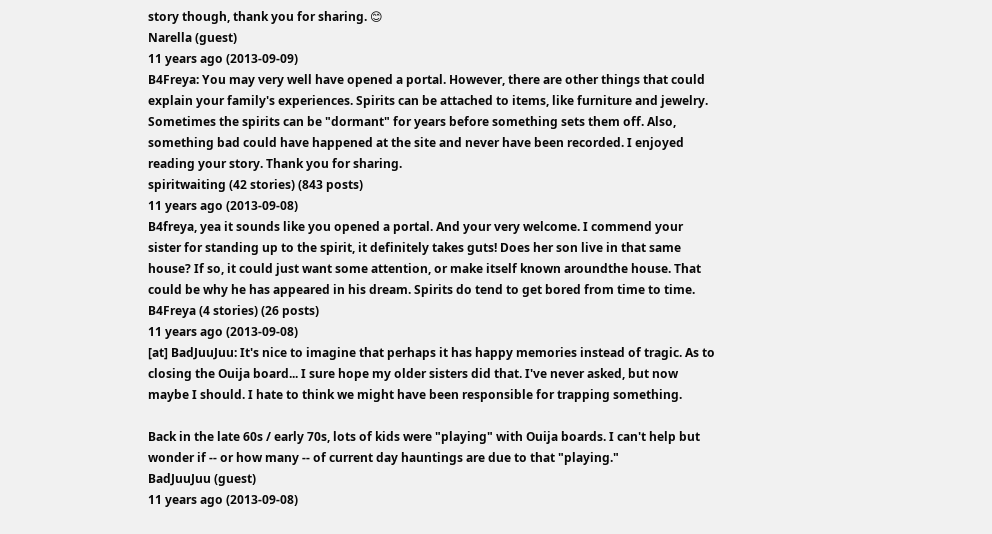story though, thank you for sharing. 😊
Narella (guest)
11 years ago (2013-09-09)
B4Freya: You may very well have opened a portal. However, there are other things that could explain your family's experiences. Spirits can be attached to items, like furniture and jewelry. Sometimes the spirits can be "dormant" for years before something sets them off. Also, something bad could have happened at the site and never have been recorded. I enjoyed reading your story. Thank you for sharing.
spiritwaiting (42 stories) (843 posts)
11 years ago (2013-09-08)
B4freya, yea it sounds like you opened a portal. And your very welcome. I commend your sister for standing up to the spirit, it definitely takes guts! Does her son live in that same house? If so, it could just want some attention, or make itself known aroundthe house. That could be why he has appeared in his dream. Spirits do tend to get bored from time to time.
B4Freya (4 stories) (26 posts)
11 years ago (2013-09-08)
[at] BadJuuJuu: It's nice to imagine that perhaps it has happy memories instead of tragic. As to closing the Ouija board... I sure hope my older sisters did that. I've never asked, but now maybe I should. I hate to think we might have been responsible for trapping something.

Back in the late 60s / early 70s, lots of kids were "playing" with Ouija boards. I can't help but wonder if -- or how many -- of current day hauntings are due to that "playing."
BadJuuJuu (guest)
11 years ago (2013-09-08)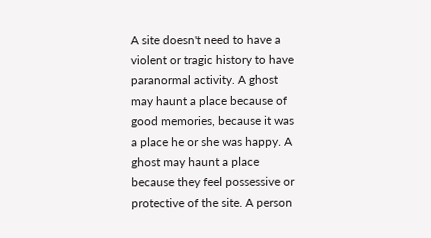A site doesn't need to have a violent or tragic history to have paranormal activity. A ghost may haunt a place because of good memories, because it was a place he or she was happy. A ghost may haunt a place because they feel possessive or protective of the site. A person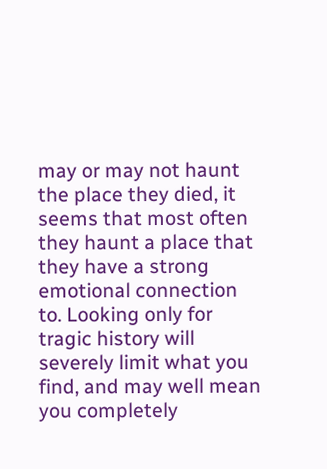may or may not haunt the place they died, it seems that most often they haunt a place that they have a strong emotional connection to. Looking only for tragic history will severely limit what you find, and may well mean you completely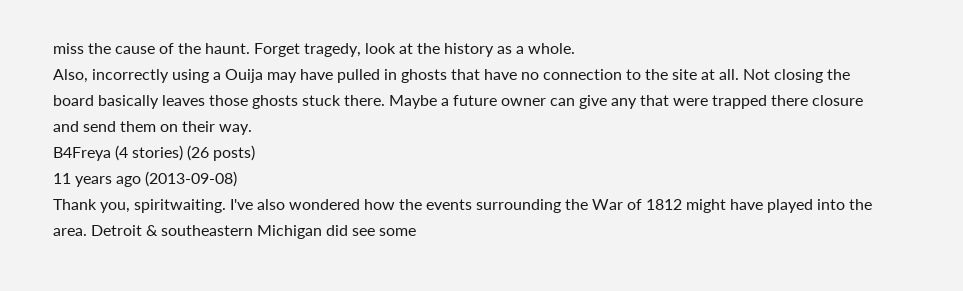miss the cause of the haunt. Forget tragedy, look at the history as a whole.
Also, incorrectly using a Ouija may have pulled in ghosts that have no connection to the site at all. Not closing the board basically leaves those ghosts stuck there. Maybe a future owner can give any that were trapped there closure and send them on their way.
B4Freya (4 stories) (26 posts)
11 years ago (2013-09-08)
Thank you, spiritwaiting. I've also wondered how the events surrounding the War of 1812 might have played into the area. Detroit & southeastern Michigan did see some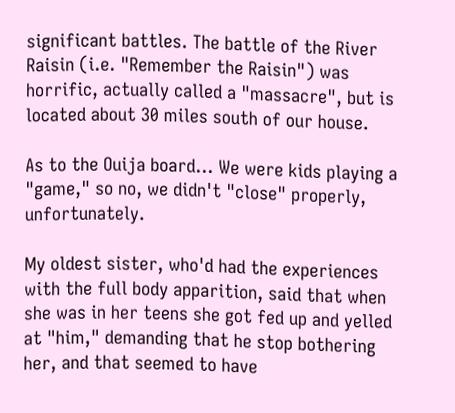significant battles. The battle of the River Raisin (i.e. "Remember the Raisin") was horrific, actually called a "massacre", but is located about 30 miles south of our house.

As to the Ouija board... We were kids playing a "game," so no, we didn't "close" properly, unfortunately.

My oldest sister, who'd had the experiences with the full body apparition, said that when she was in her teens she got fed up and yelled at "him," demanding that he stop bothering her, and that seemed to have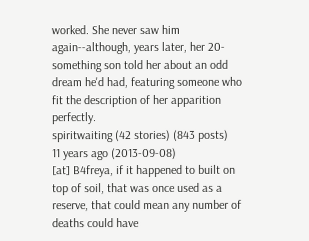worked. She never saw him again--although, years later, her 20-something son told her about an odd dream he'd had, featuring someone who fit the description of her apparition perfectly.
spiritwaiting (42 stories) (843 posts)
11 years ago (2013-09-08)
[at] B4freya, if it happened to built on top of soil, that was once used as a reserve, that could mean any number of deaths could have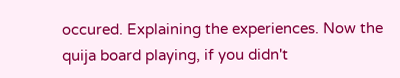occured. Explaining the experiences. Now the quija board playing, if you didn't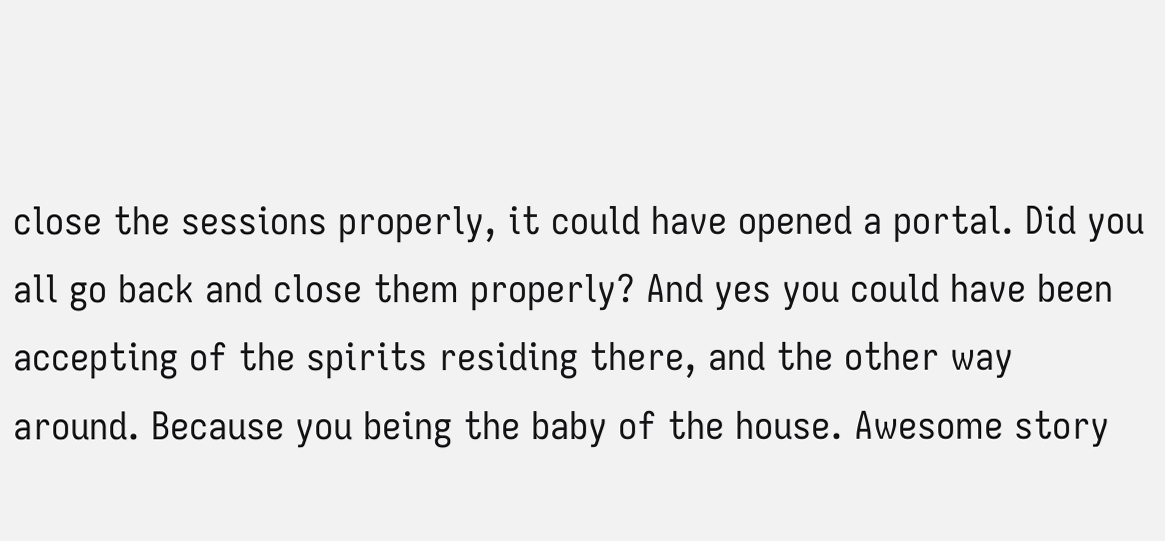close the sessions properly, it could have opened a portal. Did you all go back and close them properly? And yes you could have been accepting of the spirits residing there, and the other way around. Because you being the baby of the house. Awesome story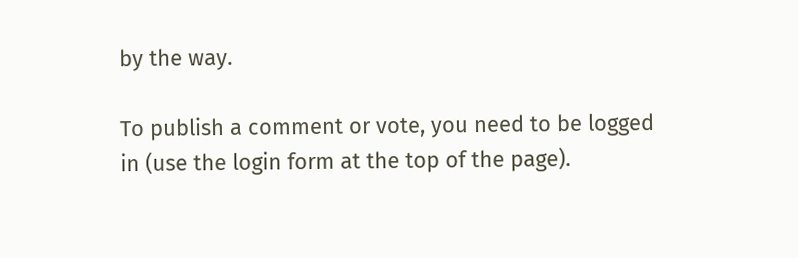by the way.

To publish a comment or vote, you need to be logged in (use the login form at the top of the page).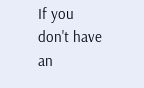If you don't have an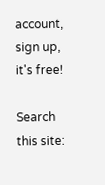account, sign up, it's free!

Search this site: